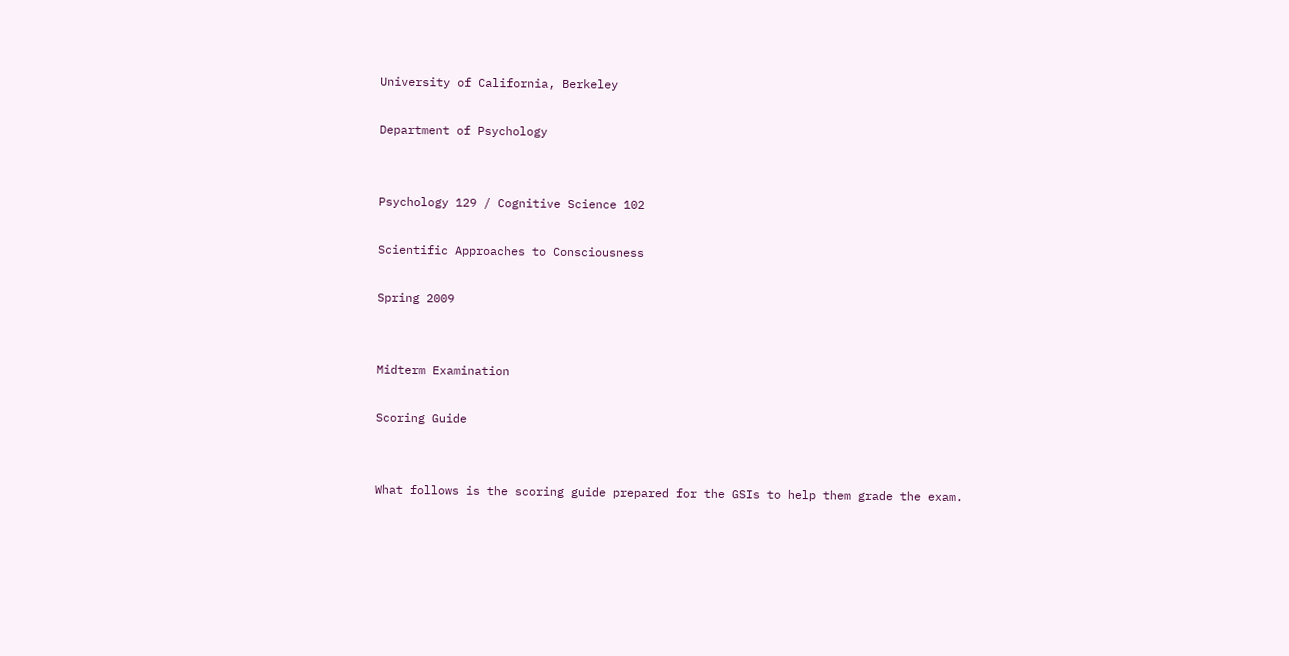University of California, Berkeley

Department of Psychology


Psychology 129 / Cognitive Science 102

Scientific Approaches to Consciousness

Spring 2009


Midterm Examination

Scoring Guide


What follows is the scoring guide prepared for the GSIs to help them grade the exam.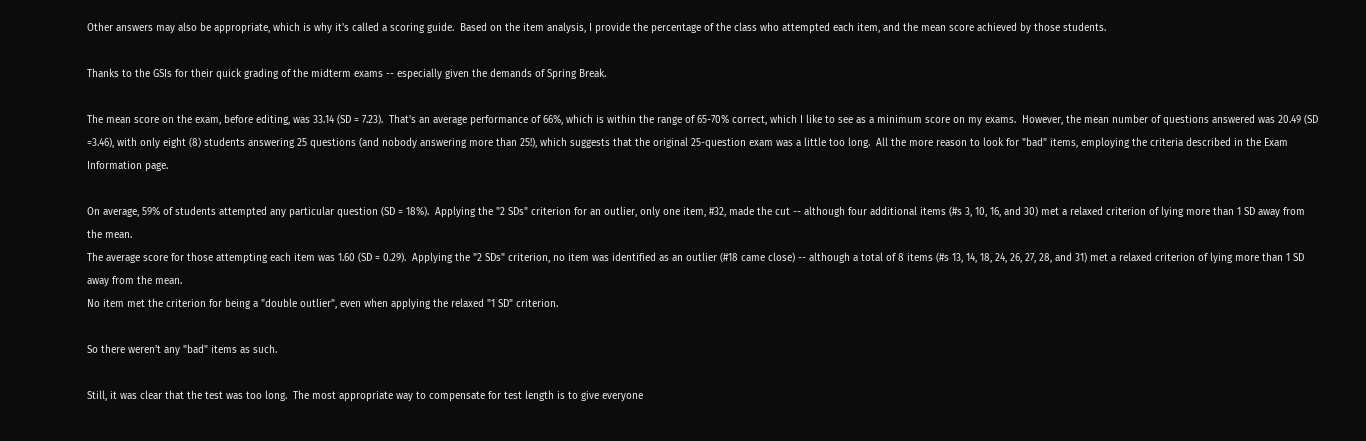Other answers may also be appropriate, which is why it's called a scoring guide.  Based on the item analysis, I provide the percentage of the class who attempted each item, and the mean score achieved by those students.

Thanks to the GSIs for their quick grading of the midterm exams -- especially given the demands of Spring Break.

The mean score on the exam, before editing, was 33.14 (SD = 7.23).  That's an average performance of 66%, which is within the range of 65-70% correct, which I like to see as a minimum score on my exams.  However, the mean number of questions answered was 20.49 (SD =3.46), with only eight (8) students answering 25 questions (and nobody answering more than 25!), which suggests that the original 25-question exam was a little too long.  All the more reason to look for "bad" items, employing the criteria described in the Exam Information page.

On average, 59% of students attempted any particular question (SD = 18%).  Applying the "2 SDs" criterion for an outlier, only one item, #32, made the cut -- although four additional items (#s 3, 10, 16, and 30) met a relaxed criterion of lying more than 1 SD away from the mean.
The average score for those attempting each item was 1.60 (SD = 0.29).  Applying the "2 SDs" criterion, no item was identified as an outlier (#18 came close) -- although a total of 8 items (#s 13, 14, 18, 24, 26, 27, 28, and 31) met a relaxed criterion of lying more than 1 SD away from the mean.
No item met the criterion for being a "double outlier", even when applying the relaxed "1 SD" criterion.

So there weren't any "bad" items as such.

Still, it was clear that the test was too long.  The most appropriate way to compensate for test length is to give everyone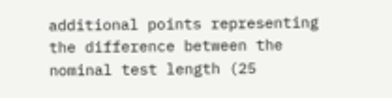additional points representing the difference between the nominal test length (25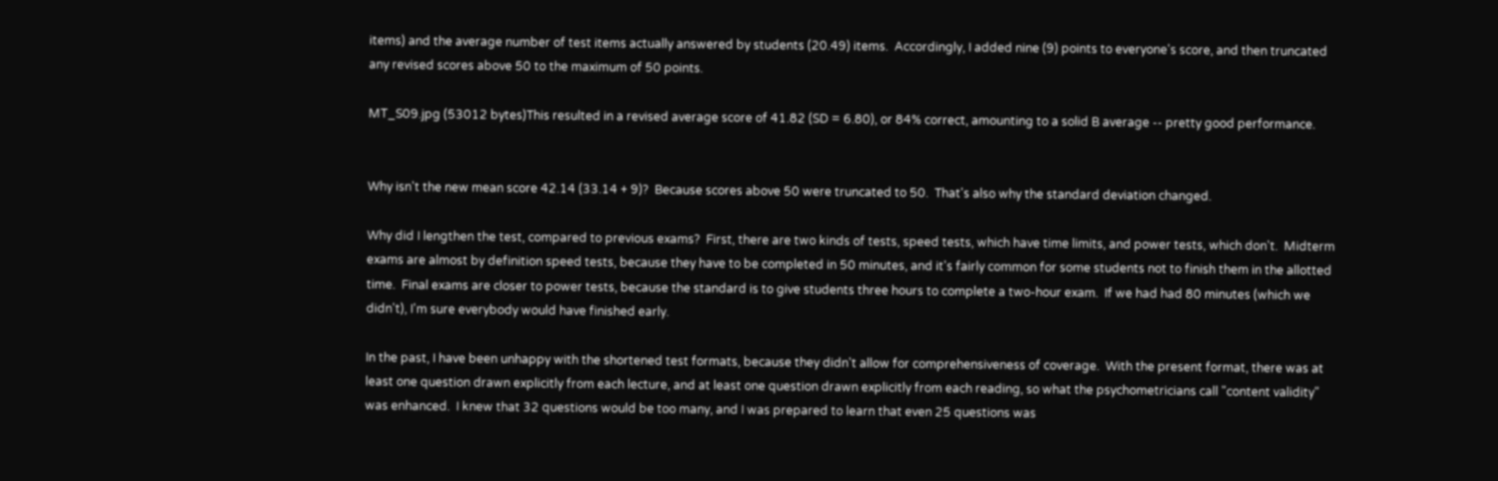items) and the average number of test items actually answered by students (20.49) items.  Accordingly, I added nine (9) points to everyone's score, and then truncated any revised scores above 50 to the maximum of 50 points.

MT_S09.jpg (53012 bytes)This resulted in a revised average score of 41.82 (SD = 6.80), or 84% correct, amounting to a solid B average -- pretty good performance.


Why isn't the new mean score 42.14 (33.14 + 9)?  Because scores above 50 were truncated to 50.  That's also why the standard deviation changed.

Why did I lengthen the test, compared to previous exams?  First, there are two kinds of tests, speed tests, which have time limits, and power tests, which don't.  Midterm exams are almost by definition speed tests, because they have to be completed in 50 minutes, and it's fairly common for some students not to finish them in the allotted time.  Final exams are closer to power tests, because the standard is to give students three hours to complete a two-hour exam.  If we had had 80 minutes (which we didn't), I'm sure everybody would have finished early.

In the past, I have been unhappy with the shortened test formats, because they didn't allow for comprehensiveness of coverage.  With the present format, there was at least one question drawn explicitly from each lecture, and at least one question drawn explicitly from each reading, so what the psychometricians call "content validity" was enhanced.  I knew that 32 questions would be too many, and I was prepared to learn that even 25 questions was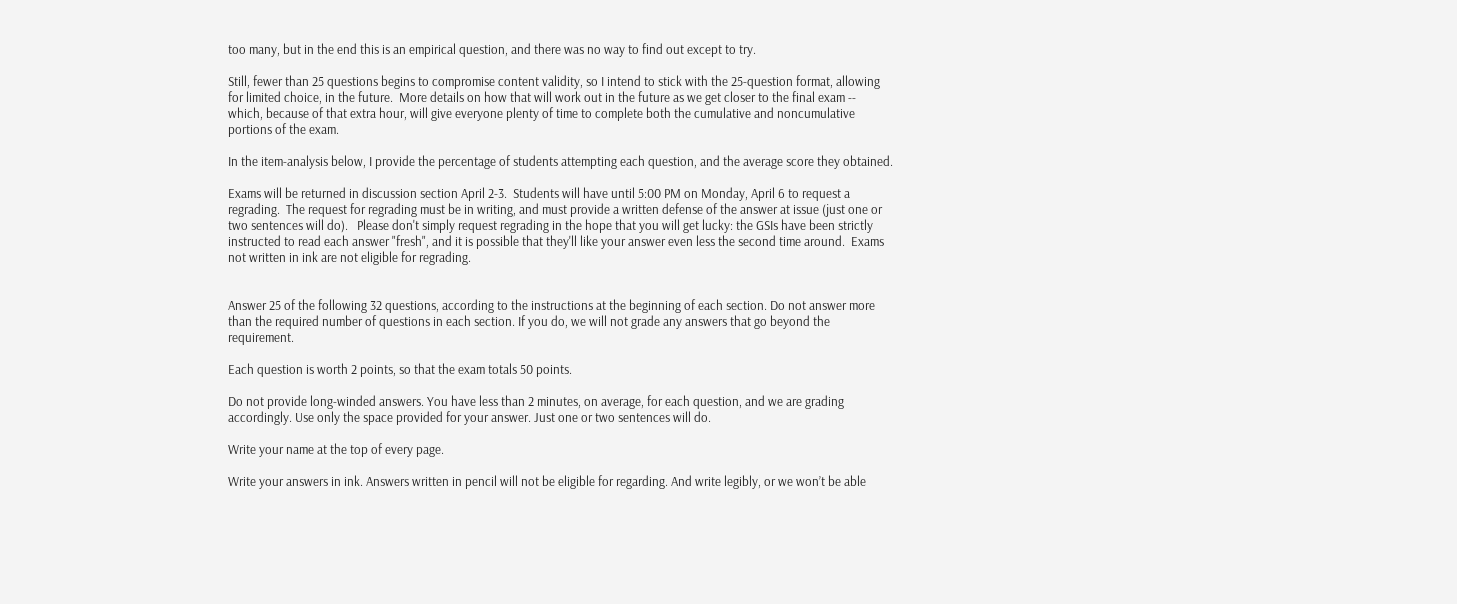too many, but in the end this is an empirical question, and there was no way to find out except to try.

Still, fewer than 25 questions begins to compromise content validity, so I intend to stick with the 25-question format, allowing for limited choice, in the future.  More details on how that will work out in the future as we get closer to the final exam -- which, because of that extra hour, will give everyone plenty of time to complete both the cumulative and noncumulative portions of the exam.

In the item-analysis below, I provide the percentage of students attempting each question, and the average score they obtained.

Exams will be returned in discussion section April 2-3.  Students will have until 5:00 PM on Monday, April 6 to request a regrading.  The request for regrading must be in writing, and must provide a written defense of the answer at issue (just one or two sentences will do).   Please don't simply request regrading in the hope that you will get lucky: the GSIs have been strictly instructed to read each answer "fresh", and it is possible that they'll like your answer even less the second time around.  Exams not written in ink are not eligible for regrading.


Answer 25 of the following 32 questions, according to the instructions at the beginning of each section. Do not answer more than the required number of questions in each section. If you do, we will not grade any answers that go beyond the requirement.

Each question is worth 2 points, so that the exam totals 50 points.

Do not provide long-winded answers. You have less than 2 minutes, on average, for each question, and we are grading accordingly. Use only the space provided for your answer. Just one or two sentences will do.

Write your name at the top of every page.

Write your answers in ink. Answers written in pencil will not be eligible for regarding. And write legibly, or we won’t be able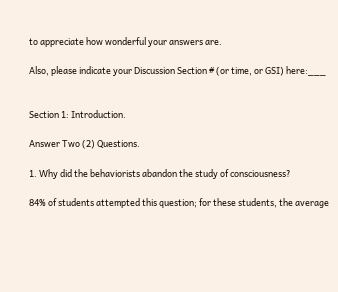to appreciate how wonderful your answers are.

Also, please indicate your Discussion Section # (or time, or GSI) here:___


Section 1: Introduction.

Answer Two (2) Questions.

1. Why did the behaviorists abandon the study of consciousness?

84% of students attempted this question; for these students, the average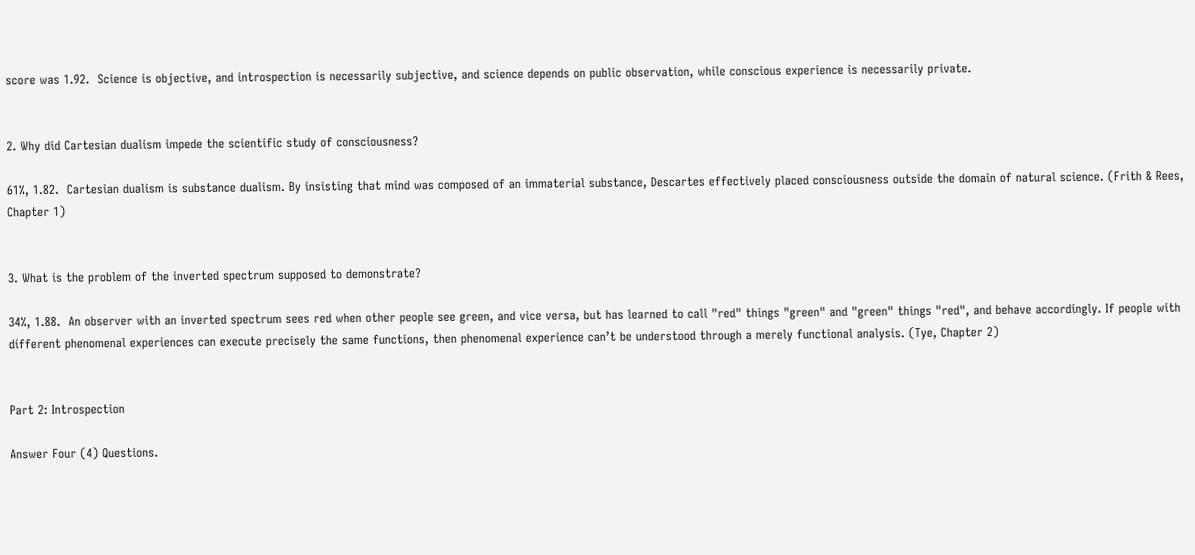score was 1.92.  Science is objective, and introspection is necessarily subjective, and science depends on public observation, while conscious experience is necessarily private.


2. Why did Cartesian dualism impede the scientific study of consciousness?

61%, 1.82.  Cartesian dualism is substance dualism. By insisting that mind was composed of an immaterial substance, Descartes effectively placed consciousness outside the domain of natural science. (Frith & Rees, Chapter 1)


3. What is the problem of the inverted spectrum supposed to demonstrate?

34%, 1.88.  An observer with an inverted spectrum sees red when other people see green, and vice versa, but has learned to call "red" things "green" and "green" things "red", and behave accordingly. If people with different phenomenal experiences can execute precisely the same functions, then phenomenal experience can’t be understood through a merely functional analysis. (Tye, Chapter 2)


Part 2: Introspection

Answer Four (4) Questions.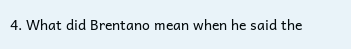4. What did Brentano mean when he said the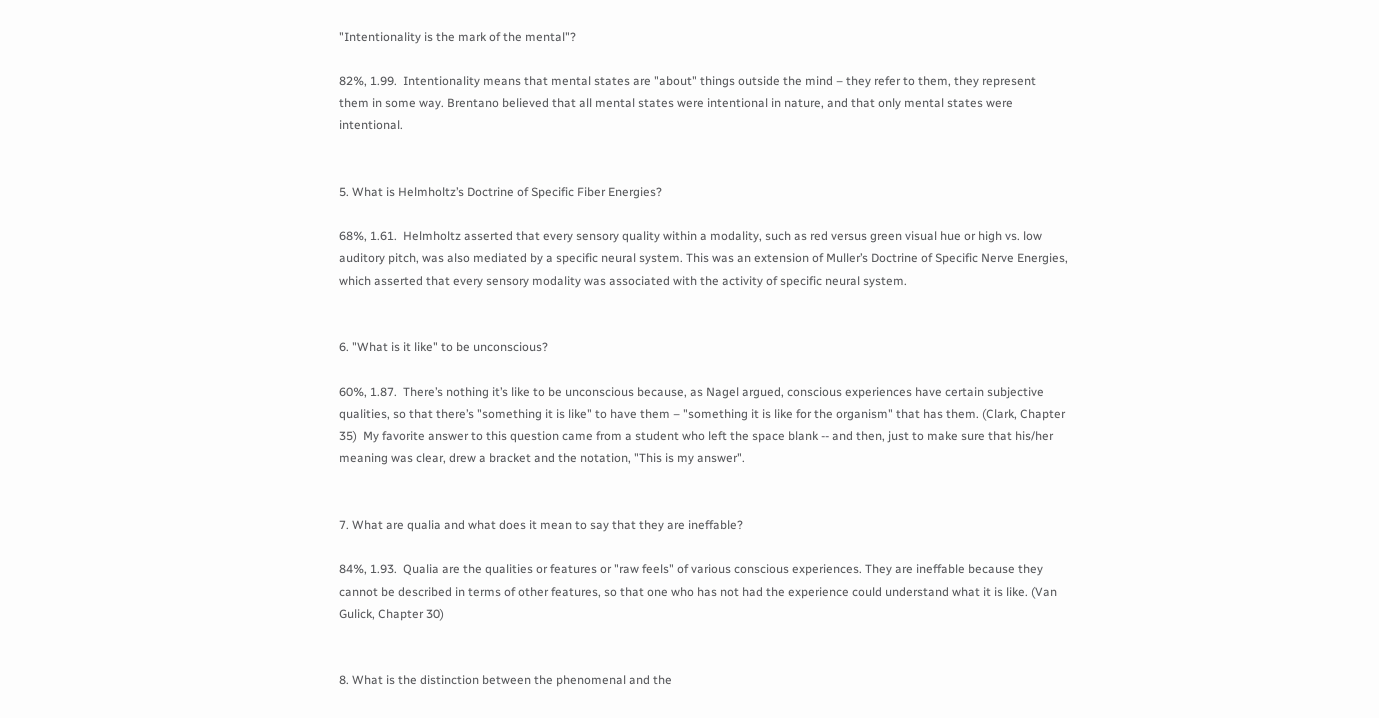"Intentionality is the mark of the mental"?

82%, 1.99.  Intentionality means that mental states are "about" things outside the mind – they refer to them, they represent them in some way. Brentano believed that all mental states were intentional in nature, and that only mental states were intentional.


5. What is Helmholtz’s Doctrine of Specific Fiber Energies?

68%, 1.61.  Helmholtz asserted that every sensory quality within a modality, such as red versus green visual hue or high vs. low auditory pitch, was also mediated by a specific neural system. This was an extension of Muller’s Doctrine of Specific Nerve Energies, which asserted that every sensory modality was associated with the activity of specific neural system.


6. "What is it like" to be unconscious?

60%, 1.87.  There’s nothing it’s like to be unconscious because, as Nagel argued, conscious experiences have certain subjective qualities, so that there’s "something it is like" to have them – "something it is like for the organism" that has them. (Clark, Chapter 35)  My favorite answer to this question came from a student who left the space blank -- and then, just to make sure that his/her meaning was clear, drew a bracket and the notation, "This is my answer".


7. What are qualia and what does it mean to say that they are ineffable?

84%, 1.93.  Qualia are the qualities or features or "raw feels" of various conscious experiences. They are ineffable because they cannot be described in terms of other features, so that one who has not had the experience could understand what it is like. (Van Gulick, Chapter 30)


8. What is the distinction between the phenomenal and the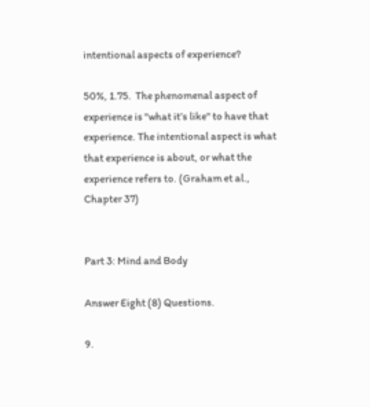intentional aspects of experience?

50%, 1.75.  The phenomenal aspect of experience is "what it’s like" to have that experience. The intentional aspect is what that experience is about, or what the experience refers to. (Graham et al., Chapter 37)


Part 3: Mind and Body

Answer Eight (8) Questions.

9.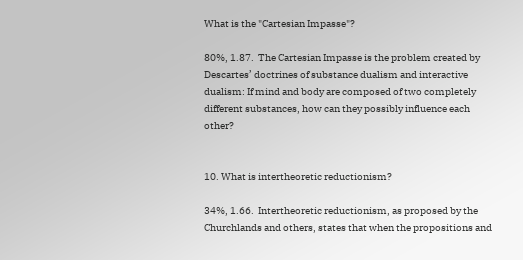What is the "Cartesian Impasse"?

80%, 1.87.  The Cartesian Impasse is the problem created by Descartes’ doctrines of substance dualism and interactive dualism: If mind and body are composed of two completely different substances, how can they possibly influence each other?


10. What is intertheoretic reductionism?

34%, 1.66.  Intertheoretic reductionism, as proposed by the Churchlands and others, states that when the propositions and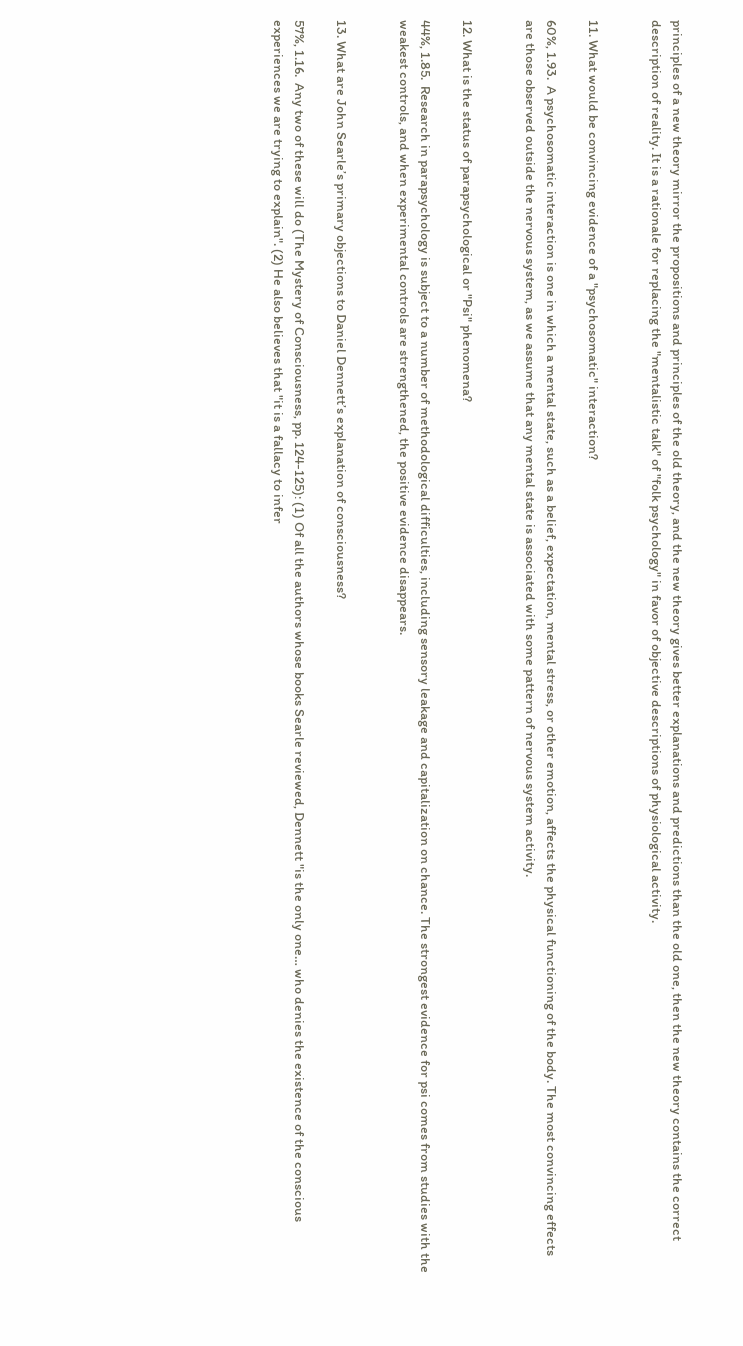principles of a new theory mirror the propositions and principles of the old theory, and the new theory gives better explanations and predictions than the old one, then the new theory contains the correct description of reality. It is a rationale for replacing the "mentalistic talk" of "folk psychology" in favor of objective descriptions of physiological activity.


11. What would be convincing evidence of a "psychosomatic" interaction?

60%, 1.93.  A psychosomatic interaction is one in which a mental state, such as a belief, expectation, mental stress, or other emotion, affects the physical functioning of the body. The most convincing effects are those observed outside the nervous system, as we assume that any mental state is associated with some pattern of nervous system activity.


12. What is the status of parapsychological or "Psi" phenomena?

44%, 1.85.  Research in parapsychology is subject to a number of methodological difficulties, including sensory leakage and capitalization on chance. The strongest evidence for psi comes from studies with the weakest controls, and when experimental controls are strengthened, the positive evidence disappears.


13. What are John Searle’s primary objections to Daniel Dennett’s explanation of consciousness?

57%, 1.16.  Any two of these will do (The Mystery of Consciousness, pp. 124-125): (1) Of all the authors whose books Searle reviewed, Dennett "is the only one… who denies the existence of the conscious experiences we are trying to explain". (2) He also believes that "it is a fallacy to infer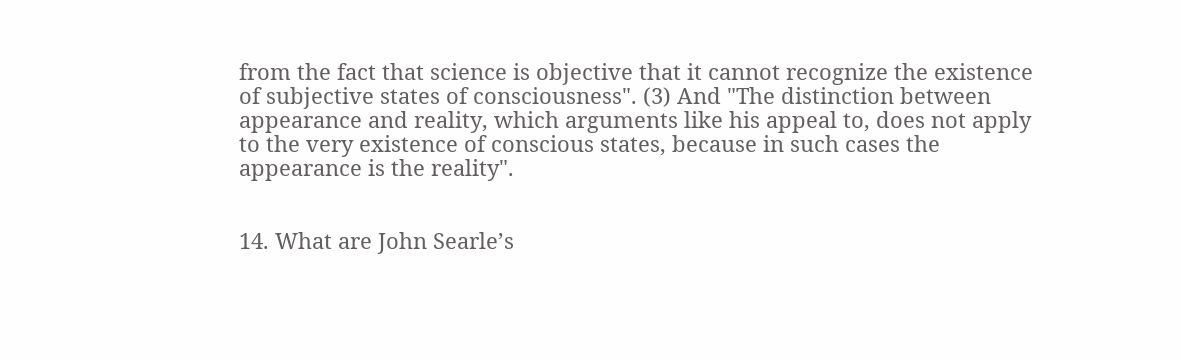from the fact that science is objective that it cannot recognize the existence of subjective states of consciousness". (3) And "The distinction between appearance and reality, which arguments like his appeal to, does not apply to the very existence of conscious states, because in such cases the appearance is the reality".


14. What are John Searle’s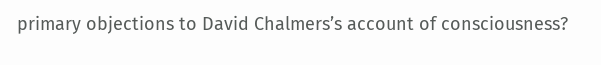primary objections to David Chalmers’s account of consciousness?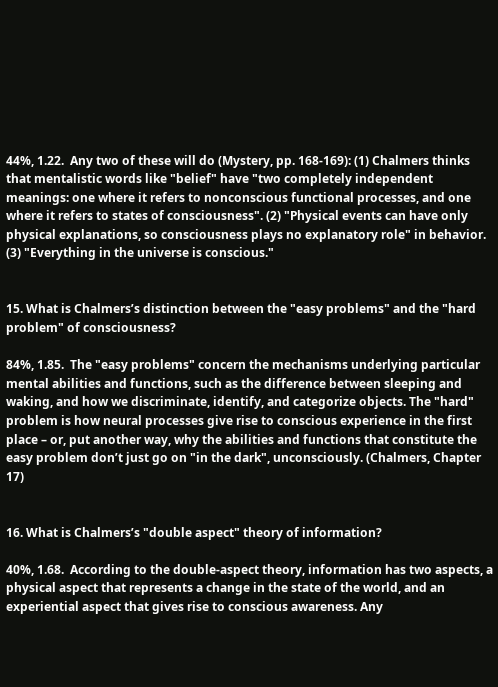44%, 1.22.  Any two of these will do (Mystery, pp. 168-169): (1) Chalmers thinks that mentalistic words like "belief" have "two completely independent meanings: one where it refers to nonconscious functional processes, and one where it refers to states of consciousness". (2) "Physical events can have only physical explanations, so consciousness plays no explanatory role" in behavior. (3) "Everything in the universe is conscious."


15. What is Chalmers’s distinction between the "easy problems" and the "hard problem" of consciousness?

84%, 1.85.  The "easy problems" concern the mechanisms underlying particular mental abilities and functions, such as the difference between sleeping and waking, and how we discriminate, identify, and categorize objects. The "hard" problem is how neural processes give rise to conscious experience in the first place – or, put another way, why the abilities and functions that constitute the easy problem don’t just go on "in the dark", unconsciously. (Chalmers, Chapter 17)


16. What is Chalmers’s "double aspect" theory of information?

40%, 1.68.  According to the double-aspect theory, information has two aspects, a physical aspect that represents a change in the state of the world, and an experiential aspect that gives rise to conscious awareness. Any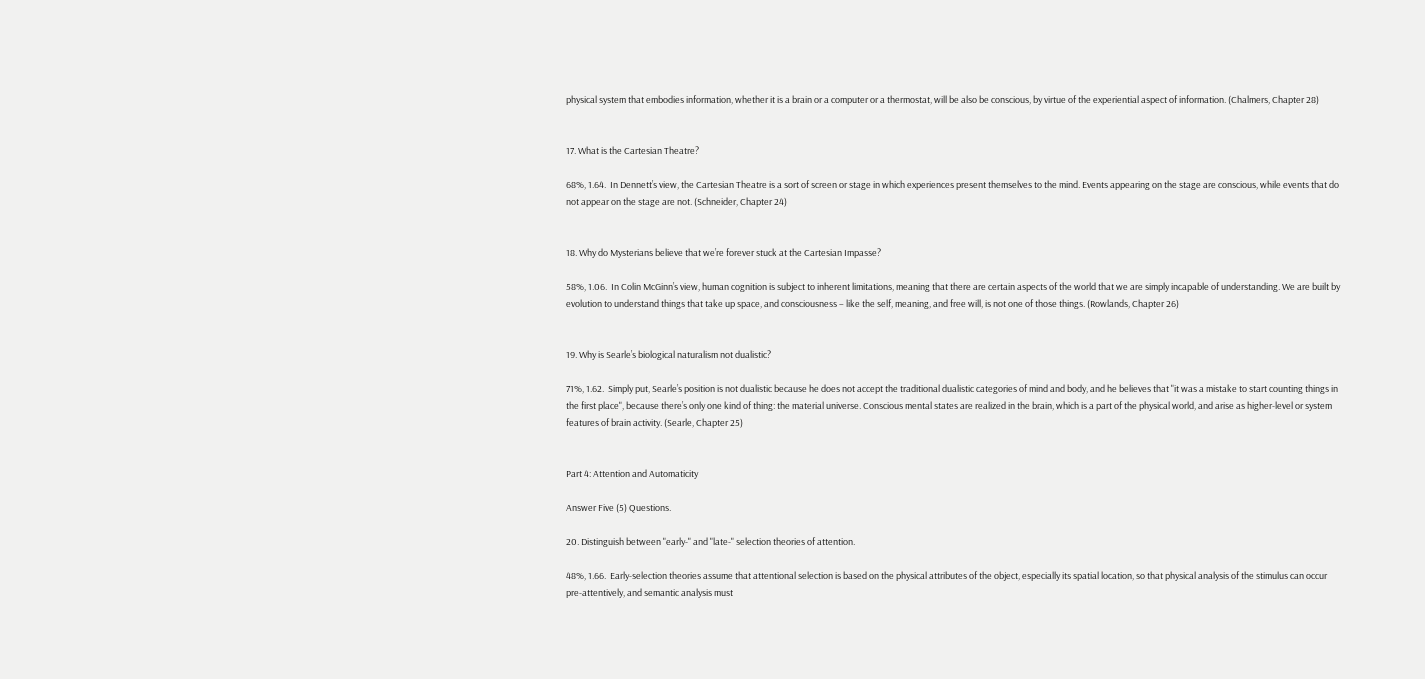physical system that embodies information, whether it is a brain or a computer or a thermostat, will be also be conscious, by virtue of the experiential aspect of information. (Chalmers, Chapter 28)


17. What is the Cartesian Theatre?

68%, 1.64.  In Dennett’s view, the Cartesian Theatre is a sort of screen or stage in which experiences present themselves to the mind. Events appearing on the stage are conscious, while events that do not appear on the stage are not. (Schneider, Chapter 24)


18. Why do Mysterians believe that we’re forever stuck at the Cartesian Impasse?

58%, 1.06.  In Colin McGinn’s view, human cognition is subject to inherent limitations, meaning that there are certain aspects of the world that we are simply incapable of understanding. We are built by evolution to understand things that take up space, and consciousness – like the self, meaning, and free will, is not one of those things. (Rowlands, Chapter 26)


19. Why is Searle’s biological naturalism not dualistic?

71%, 1.62.  Simply put, Searle’s position is not dualistic because he does not accept the traditional dualistic categories of mind and body, and he believes that "it was a mistake to start counting things in the first place", because there’s only one kind of thing: the material universe. Conscious mental states are realized in the brain, which is a part of the physical world, and arise as higher-level or system features of brain activity. (Searle, Chapter 25)


Part 4: Attention and Automaticity

Answer Five (5) Questions.

20. Distinguish between "early-" and "late-" selection theories of attention.

48%, 1.66.  Early-selection theories assume that attentional selection is based on the physical attributes of the object, especially its spatial location, so that physical analysis of the stimulus can occur pre-attentively, and semantic analysis must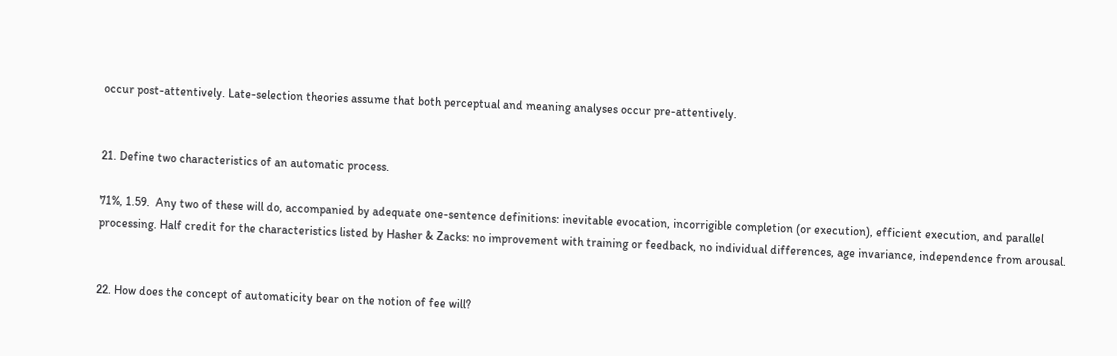occur post-attentively. Late-selection theories assume that both perceptual and meaning analyses occur pre-attentively.


21. Define two characteristics of an automatic process.

71%, 1.59.  Any two of these will do, accompanied by adequate one-sentence definitions: inevitable evocation, incorrigible completion (or execution), efficient execution, and parallel processing. Half credit for the characteristics listed by Hasher & Zacks: no improvement with training or feedback, no individual differences, age invariance, independence from arousal.


22. How does the concept of automaticity bear on the notion of fee will?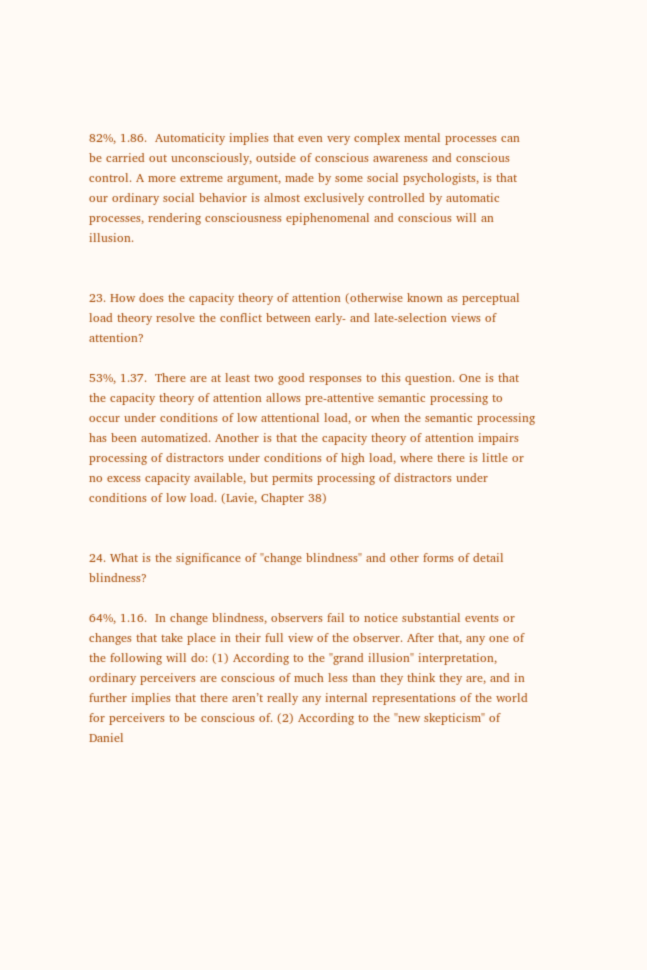82%, 1.86.  Automaticity implies that even very complex mental processes can be carried out unconsciously, outside of conscious awareness and conscious control. A more extreme argument, made by some social psychologists, is that our ordinary social behavior is almost exclusively controlled by automatic processes, rendering consciousness epiphenomenal and conscious will an illusion.


23. How does the capacity theory of attention (otherwise known as perceptual load theory resolve the conflict between early- and late-selection views of attention?

53%, 1.37.  There are at least two good responses to this question. One is that the capacity theory of attention allows pre-attentive semantic processing to occur under conditions of low attentional load, or when the semantic processing has been automatized. Another is that the capacity theory of attention impairs processing of distractors under conditions of high load, where there is little or no excess capacity available, but permits processing of distractors under conditions of low load. (Lavie, Chapter 38)


24. What is the significance of "change blindness" and other forms of detail blindness?

64%, 1.16.  In change blindness, observers fail to notice substantial events or changes that take place in their full view of the observer. After that, any one of the following will do: (1) According to the "grand illusion" interpretation, ordinary perceivers are conscious of much less than they think they are, and in further implies that there aren’t really any internal representations of the world for perceivers to be conscious of. (2) According to the "new skepticism" of Daniel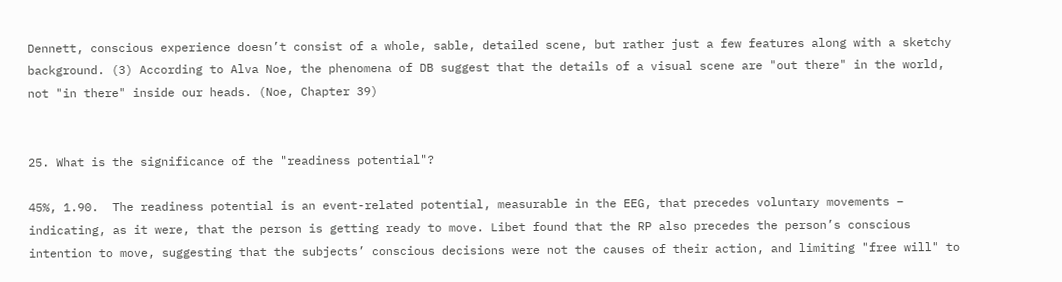Dennett, conscious experience doesn’t consist of a whole, sable, detailed scene, but rather just a few features along with a sketchy background. (3) According to Alva Noe, the phenomena of DB suggest that the details of a visual scene are "out there" in the world, not "in there" inside our heads. (Noe, Chapter 39)


25. What is the significance of the "readiness potential"?

45%, 1.90.  The readiness potential is an event-related potential, measurable in the EEG, that precedes voluntary movements – indicating, as it were, that the person is getting ready to move. Libet found that the RP also precedes the person’s conscious intention to move, suggesting that the subjects’ conscious decisions were not the causes of their action, and limiting "free will" to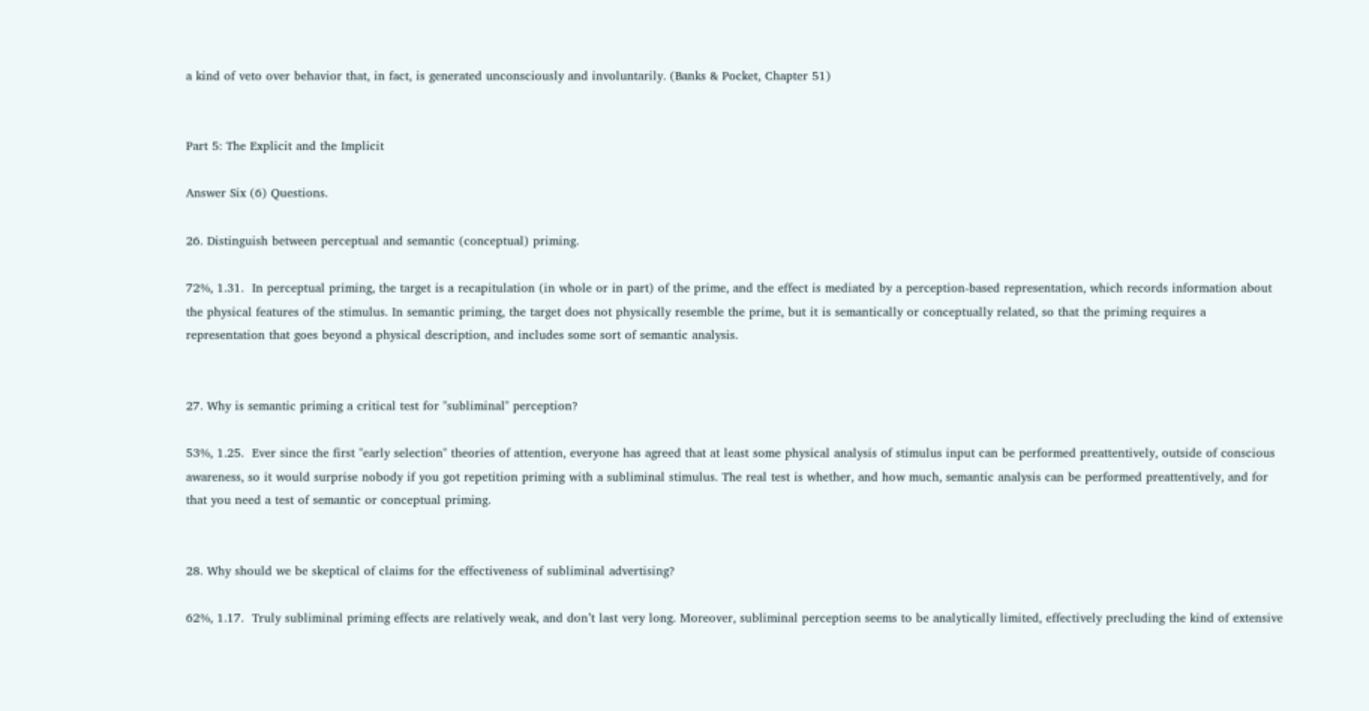a kind of veto over behavior that, in fact, is generated unconsciously and involuntarily. (Banks & Pocket, Chapter 51)


Part 5: The Explicit and the Implicit

Answer Six (6) Questions.

26. Distinguish between perceptual and semantic (conceptual) priming.

72%, 1.31.  In perceptual priming, the target is a recapitulation (in whole or in part) of the prime, and the effect is mediated by a perception-based representation, which records information about the physical features of the stimulus. In semantic priming, the target does not physically resemble the prime, but it is semantically or conceptually related, so that the priming requires a representation that goes beyond a physical description, and includes some sort of semantic analysis.


27. Why is semantic priming a critical test for "subliminal" perception?

53%, 1.25.  Ever since the first "early selection" theories of attention, everyone has agreed that at least some physical analysis of stimulus input can be performed preattentively, outside of conscious awareness, so it would surprise nobody if you got repetition priming with a subliminal stimulus. The real test is whether, and how much, semantic analysis can be performed preattentively, and for that you need a test of semantic or conceptual priming.


28. Why should we be skeptical of claims for the effectiveness of subliminal advertising?

62%, 1.17.  Truly subliminal priming effects are relatively weak, and don’t last very long. Moreover, subliminal perception seems to be analytically limited, effectively precluding the kind of extensive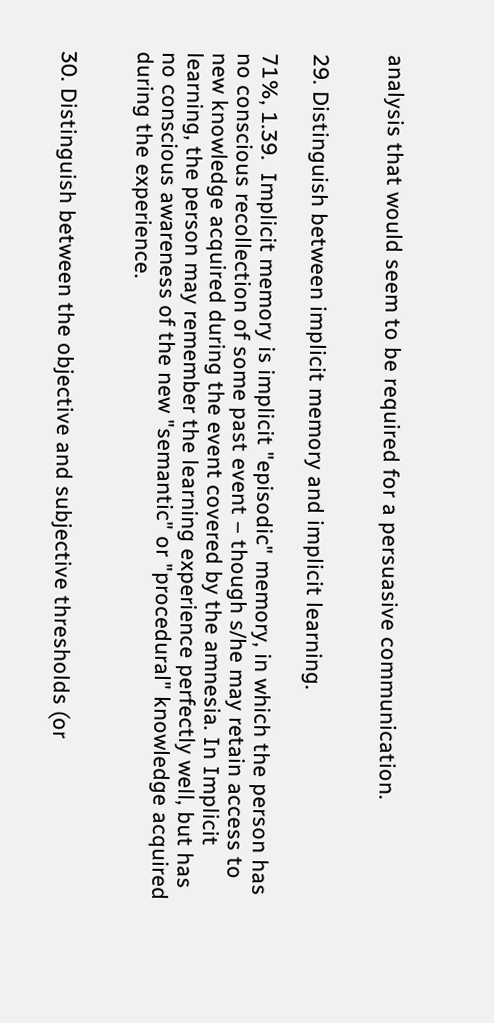analysis that would seem to be required for a persuasive communication.


29. Distinguish between implicit memory and implicit learning.

71%, 1.39.  Implicit memory is implicit "episodic" memory, in which the person has no conscious recollection of some past event – though s/he may retain access to new knowledge acquired during the event covered by the amnesia. In Implicit learning, the person may remember the learning experience perfectly well, but has no conscious awareness of the new "semantic" or "procedural" knowledge acquired during the experience.


30. Distinguish between the objective and subjective thresholds (or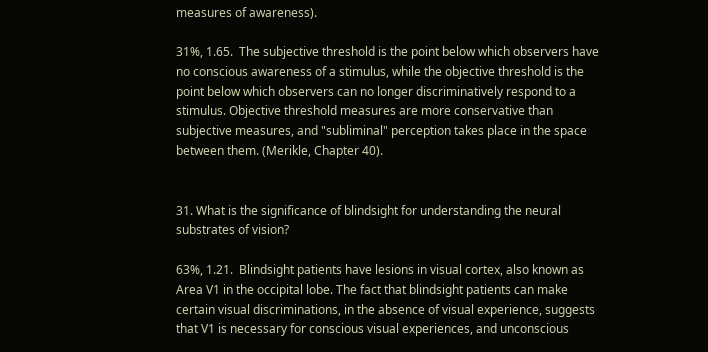measures of awareness).

31%, 1.65.  The subjective threshold is the point below which observers have no conscious awareness of a stimulus, while the objective threshold is the point below which observers can no longer discriminatively respond to a stimulus. Objective threshold measures are more conservative than subjective measures, and "subliminal" perception takes place in the space between them. (Merikle, Chapter 40).


31. What is the significance of blindsight for understanding the neural substrates of vision?

63%, 1.21.  Blindsight patients have lesions in visual cortex, also known as Area V1 in the occipital lobe. The fact that blindsight patients can make certain visual discriminations, in the absence of visual experience, suggests that V1 is necessary for conscious visual experiences, and unconscious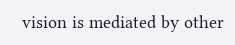vision is mediated by other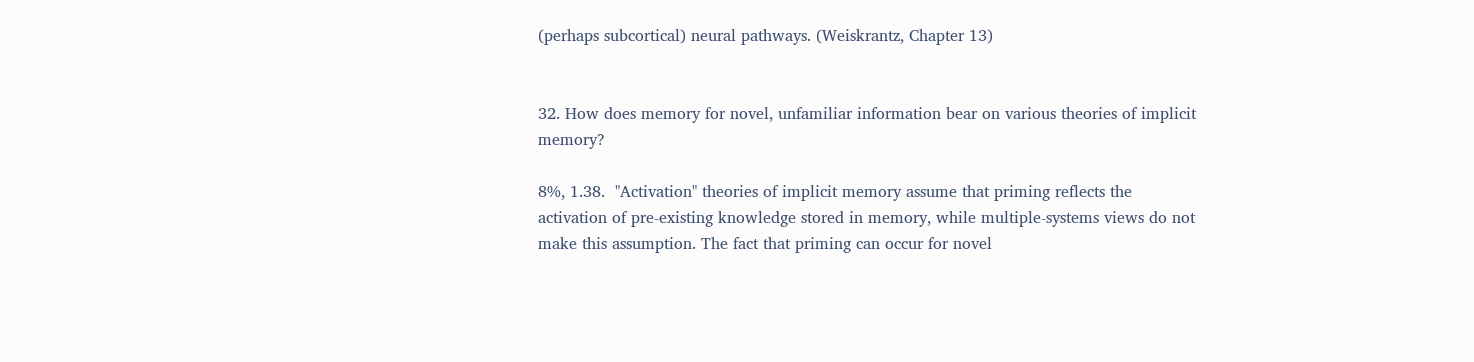(perhaps subcortical) neural pathways. (Weiskrantz, Chapter 13)


32. How does memory for novel, unfamiliar information bear on various theories of implicit memory?

8%, 1.38.  "Activation" theories of implicit memory assume that priming reflects the activation of pre-existing knowledge stored in memory, while multiple-systems views do not make this assumption. The fact that priming can occur for novel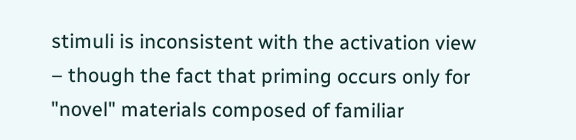stimuli is inconsistent with the activation view – though the fact that priming occurs only for "novel" materials composed of familiar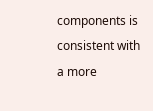components is consistent with a more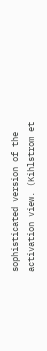sophisticated version of the activation view. (Kihlstrom et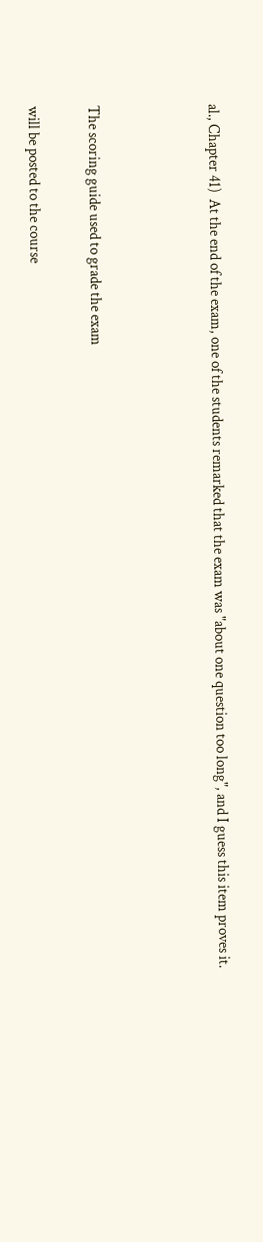al., Chapter 41)  At the end of the exam, one of the students remarked that the exam was "about one question too long", and I guess this item proves it.



The scoring guide used to grade the exam

will be posted to the course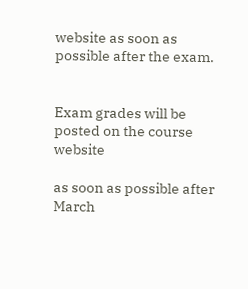website as soon as possible after the exam.


Exam grades will be posted on the course website

as soon as possible after March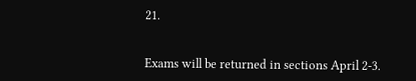21.


Exams will be returned in sections April 2-3.